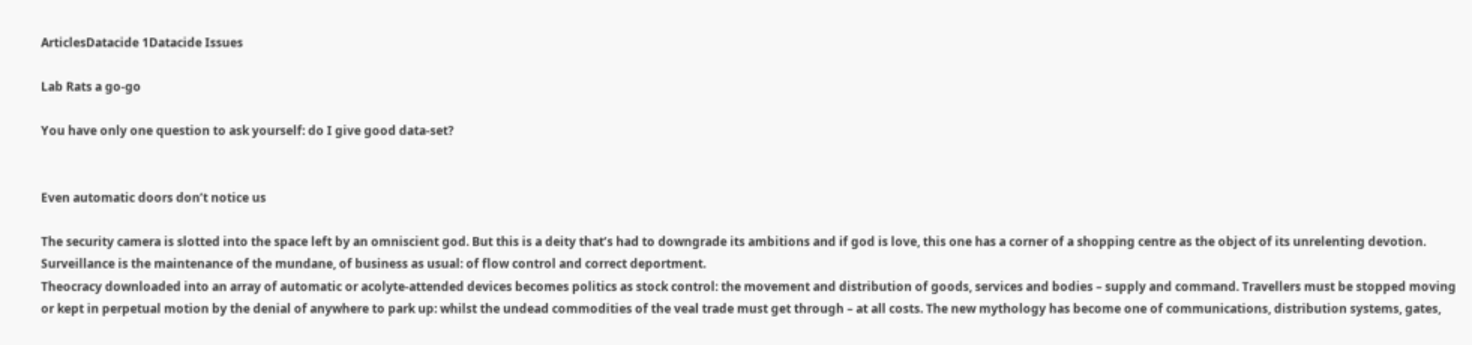ArticlesDatacide 1Datacide Issues

Lab Rats a go-go

You have only one question to ask yourself: do I give good data-set?


Even automatic doors don’t notice us

The security camera is slotted into the space left by an omniscient god. But this is a deity that’s had to downgrade its ambitions and if god is love, this one has a corner of a shopping centre as the object of its unrelenting devotion. Surveillance is the maintenance of the mundane, of business as usual: of flow control and correct deportment.
Theocracy downloaded into an array of automatic or acolyte-attended devices becomes politics as stock control: the movement and distribution of goods, services and bodies – supply and command. Travellers must be stopped moving or kept in perpetual motion by the denial of anywhere to park up: whilst the undead commodities of the veal trade must get through – at all costs. The new mythology has become one of communications, distribution systems, gates,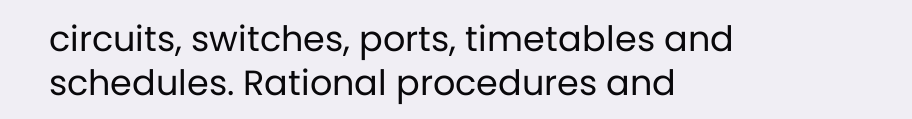circuits, switches, ports, timetables and schedules. Rational procedures and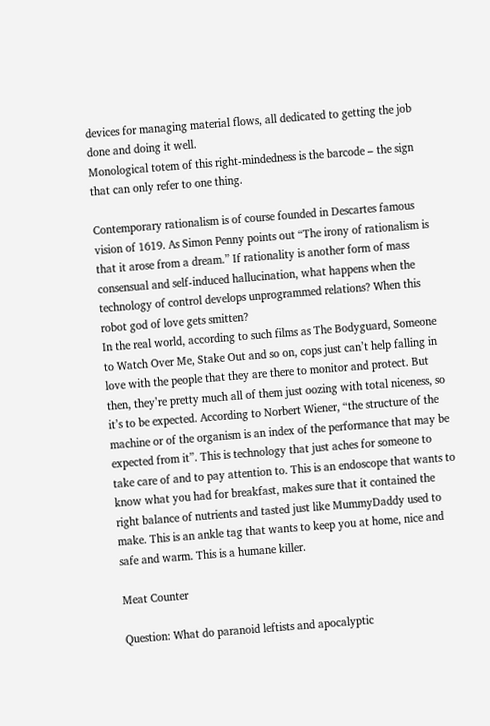devices for managing material flows, all dedicated to getting the job done and doing it well.
Monological totem of this right-mindedness is the barcode – the sign that can only refer to one thing.

Contemporary rationalism is of course founded in Descartes famous vision of 1619. As Simon Penny points out “The irony of rationalism is that it arose from a dream.” If rationality is another form of mass consensual and self-induced hallucination, what happens when the technology of control develops unprogrammed relations? When this robot god of love gets smitten?
In the real world, according to such films as The Bodyguard, Someone to Watch Over Me, Stake Out and so on, cops just can’t help falling in love with the people that they are there to monitor and protect. But then, they’re pretty much all of them just oozing with total niceness, so it’s to be expected. According to Norbert Wiener, “the structure of the machine or of the organism is an index of the performance that may be expected from it”. This is technology that just aches for someone to take care of and to pay attention to. This is an endoscope that wants to know what you had for breakfast, makes sure that it contained the right balance of nutrients and tasted just like MummyDaddy used to make. This is an ankle tag that wants to keep you at home, nice and safe and warm. This is a humane killer.

Meat Counter

Question: What do paranoid leftists and apocalyptic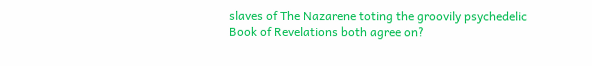slaves of The Nazarene toting the groovily psychedelic Book of Revelations both agree on?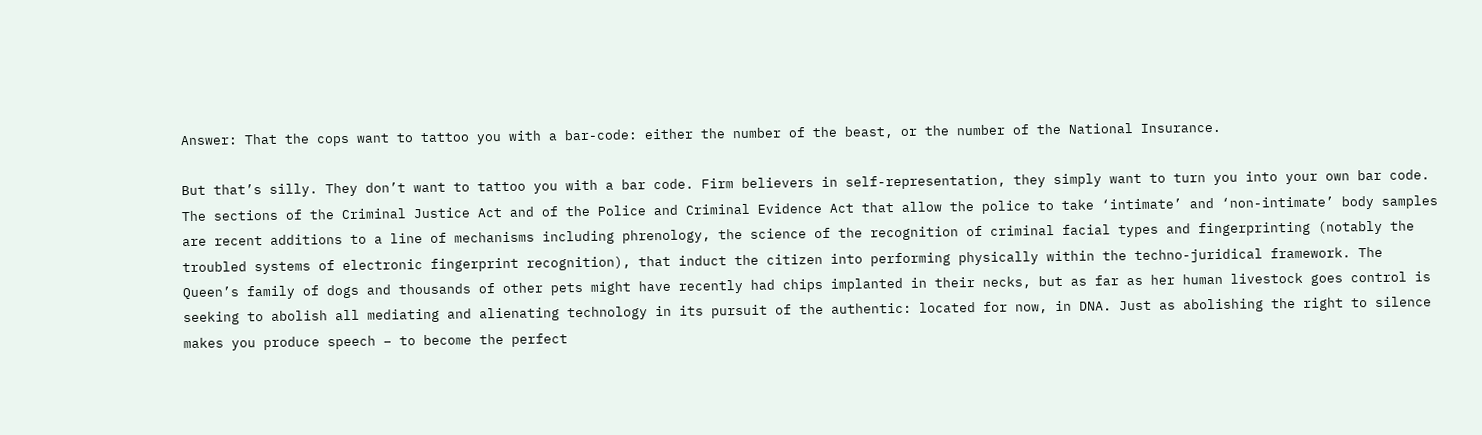Answer: That the cops want to tattoo you with a bar-code: either the number of the beast, or the number of the National Insurance.

But that’s silly. They don’t want to tattoo you with a bar code. Firm believers in self-representation, they simply want to turn you into your own bar code. The sections of the Criminal Justice Act and of the Police and Criminal Evidence Act that allow the police to take ‘intimate’ and ‘non-intimate’ body samples are recent additions to a line of mechanisms including phrenology, the science of the recognition of criminal facial types and fingerprinting (notably the troubled systems of electronic fingerprint recognition), that induct the citizen into performing physically within the techno-juridical framework. The Queen’s family of dogs and thousands of other pets might have recently had chips implanted in their necks, but as far as her human livestock goes control is seeking to abolish all mediating and alienating technology in its pursuit of the authentic: located for now, in DNA. Just as abolishing the right to silence makes you produce speech – to become the perfect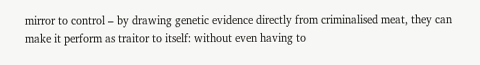mirror to control – by drawing genetic evidence directly from criminalised meat, they can make it perform as traitor to itself: without even having to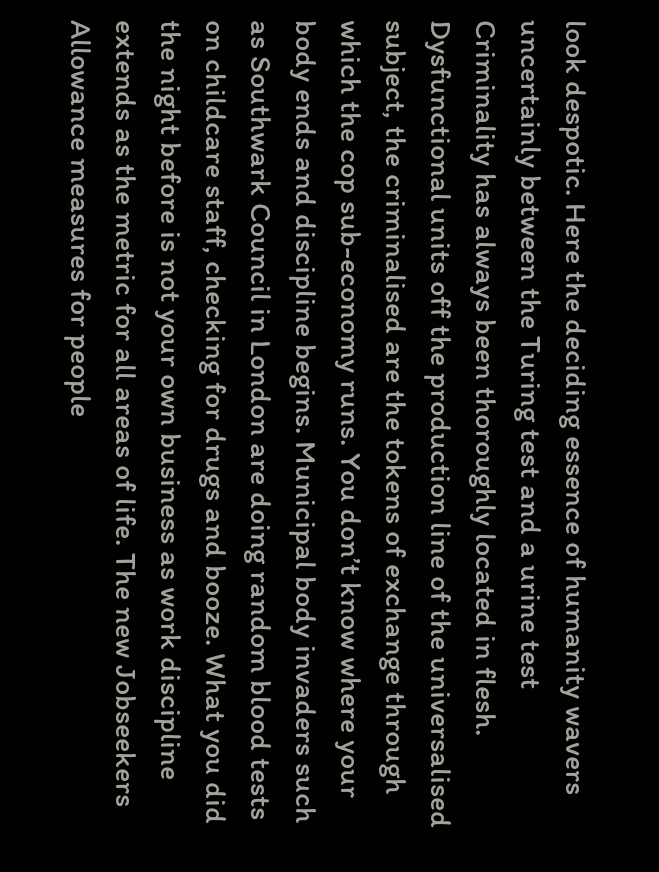look despotic. Here the deciding essence of humanity wavers uncertainly between the Turing test and a urine test
Criminality has always been thoroughly located in flesh. Dysfunctional units off the production line of the universalised subject, the criminalised are the tokens of exchange through which the cop sub-economy runs. You don’t know where your body ends and discipline begins. Municipal body invaders such as Southwark Council in London are doing random blood tests on childcare staff, checking for drugs and booze. What you did the night before is not your own business as work discipline extends as the metric for all areas of life. The new Jobseekers Allowance measures for people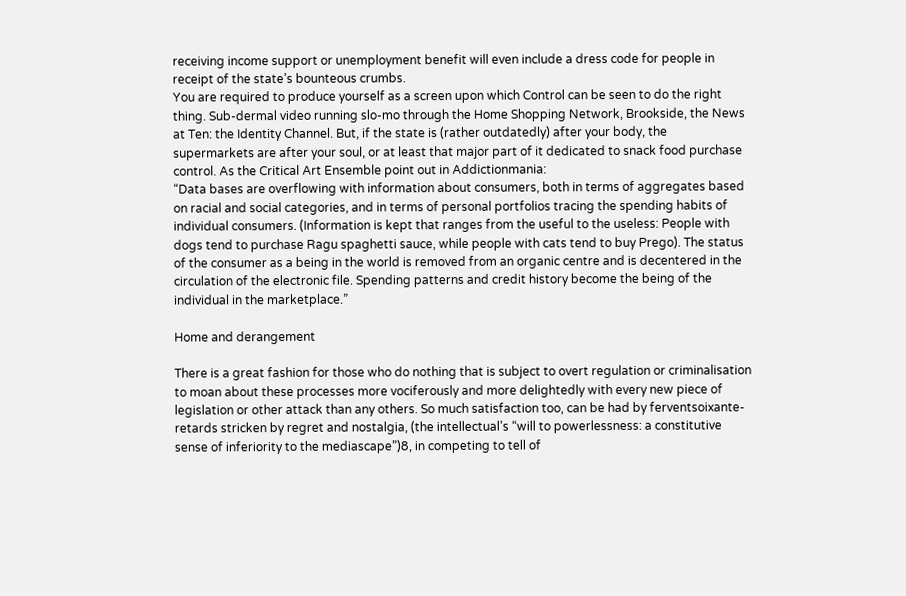receiving income support or unemployment benefit will even include a dress code for people in receipt of the state’s bounteous crumbs.
You are required to produce yourself as a screen upon which Control can be seen to do the right thing. Sub-dermal video running slo-mo through the Home Shopping Network, Brookside, the News at Ten: the Identity Channel. But, if the state is (rather outdatedly) after your body, the supermarkets are after your soul, or at least that major part of it dedicated to snack food purchase control. As the Critical Art Ensemble point out in Addictionmania:
“Data bases are overflowing with information about consumers, both in terms of aggregates based on racial and social categories, and in terms of personal portfolios tracing the spending habits of individual consumers. (Information is kept that ranges from the useful to the useless: People with dogs tend to purchase Ragu spaghetti sauce, while people with cats tend to buy Prego). The status of the consumer as a being in the world is removed from an organic centre and is decentered in the circulation of the electronic file. Spending patterns and credit history become the being of the individual in the marketplace.”

Home and derangement

There is a great fashion for those who do nothing that is subject to overt regulation or criminalisation to moan about these processes more vociferously and more delightedly with every new piece of legislation or other attack than any others. So much satisfaction too, can be had by ferventsoixante-retards stricken by regret and nostalgia, (the intellectual’s “will to powerlessness: a constitutive sense of inferiority to the mediascape”)8, in competing to tell of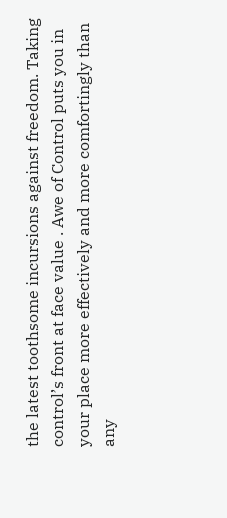the latest toothsome incursions against freedom. Taking control’s front at face value . Awe of Control puts you in your place more effectively and more comfortingly than any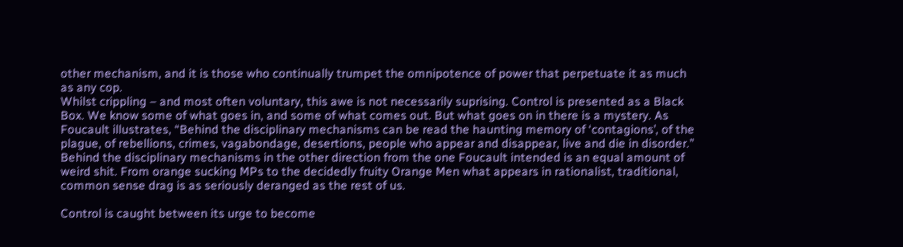other mechanism, and it is those who continually trumpet the omnipotence of power that perpetuate it as much as any cop.
Whilst crippling – and most often voluntary, this awe is not necessarily suprising. Control is presented as a Black Box. We know some of what goes in, and some of what comes out. But what goes on in there is a mystery. As Foucault illustrates, “Behind the disciplinary mechanisms can be read the haunting memory of ‘contagions’, of the plague, of rebellions, crimes, vagabondage, desertions, people who appear and disappear, live and die in disorder.” Behind the disciplinary mechanisms in the other direction from the one Foucault intended is an equal amount of weird shit. From orange sucking MPs to the decidedly fruity Orange Men what appears in rationalist, traditional, common sense drag is as seriously deranged as the rest of us.

Control is caught between its urge to become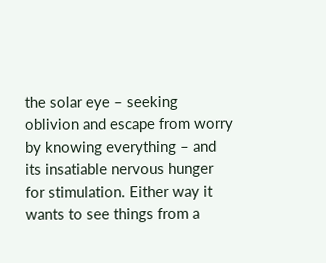the solar eye – seeking oblivion and escape from worry by knowing everything – and its insatiable nervous hunger for stimulation. Either way it wants to see things from a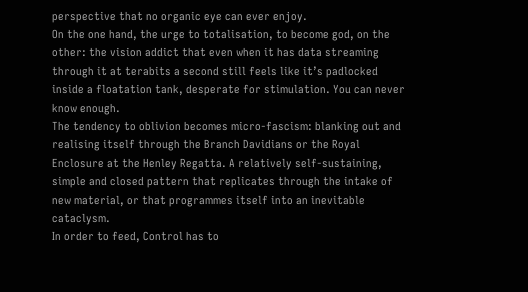perspective that no organic eye can ever enjoy.
On the one hand, the urge to totalisation, to become god, on the other: the vision addict that even when it has data streaming through it at terabits a second still feels like it’s padlocked inside a floatation tank, desperate for stimulation. You can never know enough.
The tendency to oblivion becomes micro-fascism: blanking out and realising itself through the Branch Davidians or the Royal Enclosure at the Henley Regatta. A relatively self-sustaining, simple and closed pattern that replicates through the intake of new material, or that programmes itself into an inevitable cataclysm.
In order to feed, Control has to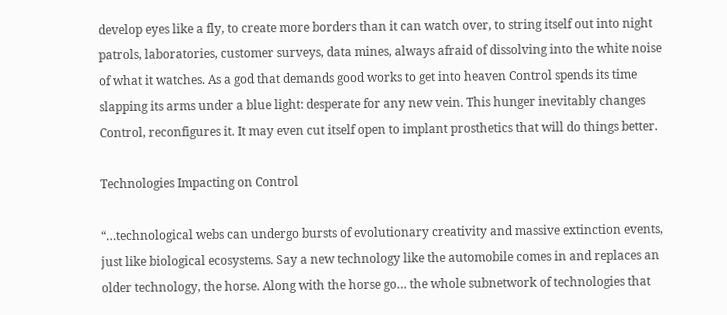develop eyes like a fly, to create more borders than it can watch over, to string itself out into night patrols, laboratories, customer surveys, data mines, always afraid of dissolving into the white noise of what it watches. As a god that demands good works to get into heaven Control spends its time slapping its arms under a blue light: desperate for any new vein. This hunger inevitably changes Control, reconfigures it. It may even cut itself open to implant prosthetics that will do things better.

Technologies Impacting on Control

“…technological webs can undergo bursts of evolutionary creativity and massive extinction events, just like biological ecosystems. Say a new technology like the automobile comes in and replaces an older technology, the horse. Along with the horse go… the whole subnetwork of technologies that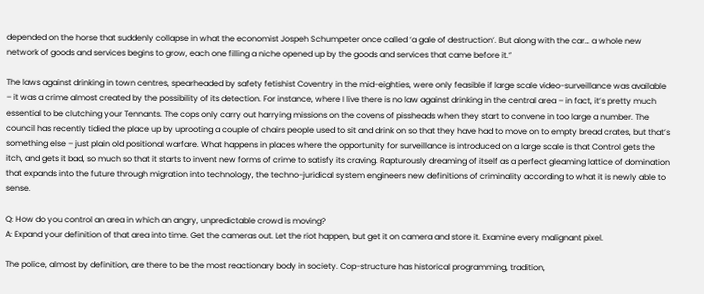depended on the horse that suddenly collapse in what the economist Jospeh Schumpeter once called ‘a gale of destruction’. But along with the car… a whole new network of goods and services begins to grow, each one filling a niche opened up by the goods and services that came before it.”

The laws against drinking in town centres, spearheaded by safety fetishist Coventry in the mid-eighties, were only feasible if large scale video-surveillance was available – it was a crime almost created by the possibility of its detection. For instance, where I live there is no law against drinking in the central area – in fact, it’s pretty much essential to be clutching your Tennants. The cops only carry out harrying missions on the covens of pissheads when they start to convene in too large a number. The council has recently tidied the place up by uprooting a couple of chairs people used to sit and drink on so that they have had to move on to empty bread crates, but that’s something else – just plain old positional warfare. What happens in places where the opportunity for surveillance is introduced on a large scale is that Control gets the itch, and gets it bad, so much so that it starts to invent new forms of crime to satisfy its craving. Rapturously dreaming of itself as a perfect gleaming lattice of domination that expands into the future through migration into technology, the techno-juridical system engineers new definitions of criminality according to what it is newly able to sense.

Q: How do you control an area in which an angry, unpredictable crowd is moving?
A: Expand your definition of that area into time. Get the cameras out. Let the riot happen, but get it on camera and store it. Examine every malignant pixel.

The police, almost by definition, are there to be the most reactionary body in society. Cop-structure has historical programming, tradition,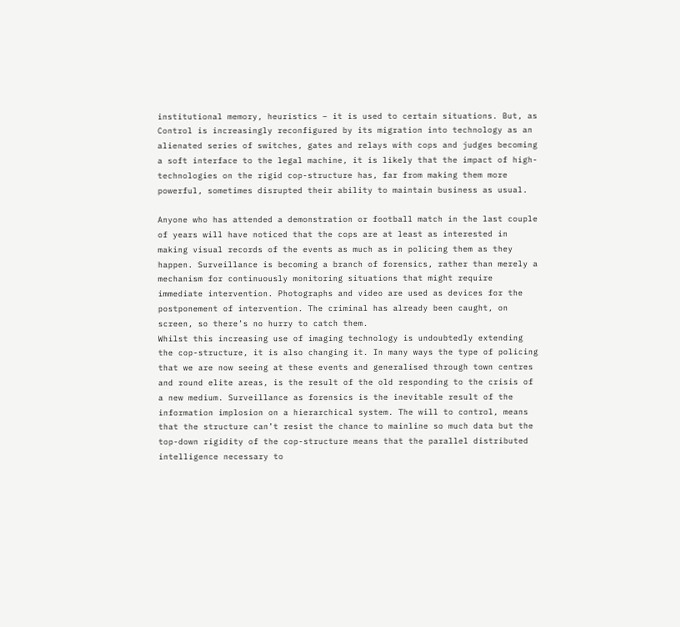institutional memory, heuristics – it is used to certain situations. But, as Control is increasingly reconfigured by its migration into technology as an alienated series of switches, gates and relays with cops and judges becoming a soft interface to the legal machine, it is likely that the impact of high-technologies on the rigid cop-structure has, far from making them more powerful, sometimes disrupted their ability to maintain business as usual.

Anyone who has attended a demonstration or football match in the last couple of years will have noticed that the cops are at least as interested in making visual records of the events as much as in policing them as they happen. Surveillance is becoming a branch of forensics, rather than merely a mechanism for continuously monitoring situations that might require immediate intervention. Photographs and video are used as devices for the postponement of intervention. The criminal has already been caught, on screen, so there’s no hurry to catch them.
Whilst this increasing use of imaging technology is undoubtedly extending the cop-structure, it is also changing it. In many ways the type of policing that we are now seeing at these events and generalised through town centres and round elite areas, is the result of the old responding to the crisis of a new medium. Surveillance as forensics is the inevitable result of the information implosion on a hierarchical system. The will to control, means that the structure can’t resist the chance to mainline so much data but the top-down rigidity of the cop-structure means that the parallel distributed intelligence necessary to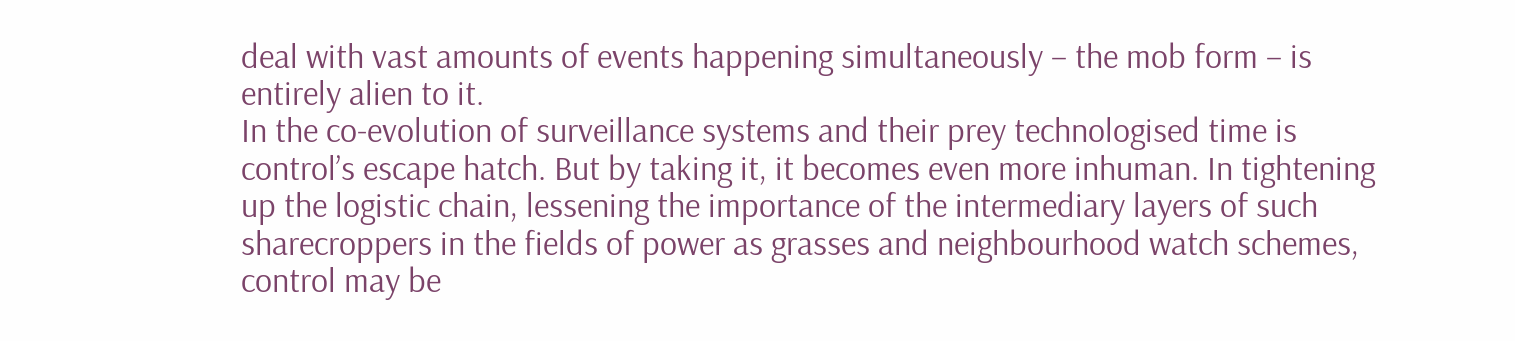deal with vast amounts of events happening simultaneously – the mob form – is entirely alien to it.
In the co-evolution of surveillance systems and their prey technologised time is control’s escape hatch. But by taking it, it becomes even more inhuman. In tightening up the logistic chain, lessening the importance of the intermediary layers of such sharecroppers in the fields of power as grasses and neighbourhood watch schemes, control may be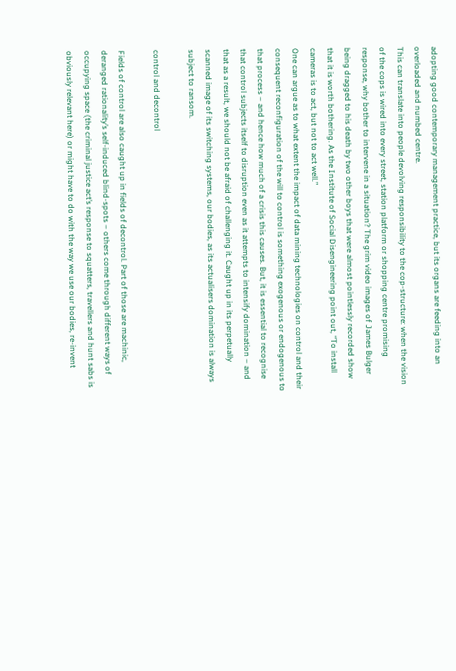adopting good contemporary management practice, but its organs are feeding into an overloaded and numbed centre.
This can translate into people devolving responsibility to the cop-structure: when the vision of the cops is wired into every street, station platform or shopping centre promising response, why bother to intervene in a situation? The grim video images of James Bulger being dragged to his death by two other boys that were almost pointlessly recorded show that it is worth bothering. As the Institute of Social Disengineering point out, “To install cameras is to act, but not to act well.”
One can argue as to what extent the impact of data mining technologies on control and their consequent reconfiguration of the will to control is something exogenous or endogenous to that process – and hence how much of a crisis this causes. But, it is essential to recognise that control subjects itself to disruption even as it attempts to intensify domination – and that as a result, we should not be afraid of challenging it. Caught up in its perpetually scanned image of its switching systems, our bodies, as its actualisers domination is always subject to ransom.

control and decontrol

Fields of control are also caught up in fields of decontrol. Part of those are machinic, deranged rationality’s self-induced blind-spots – others come through different ways of occupying space (the criminal justice act’s response to squatters, travellers and hunt sabs is obviously relevant here) or might have to do with the way we use our bodies, re-invent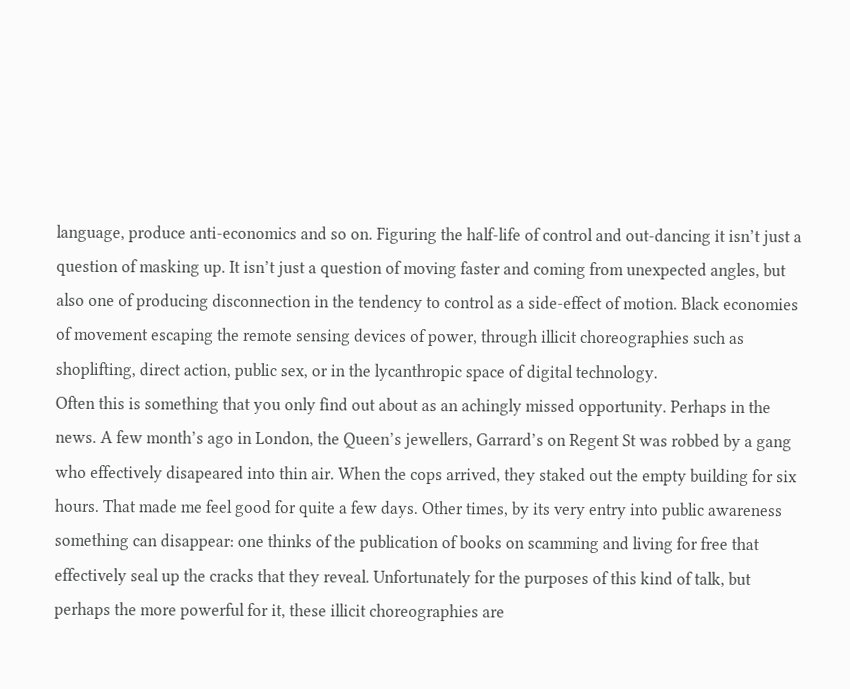language, produce anti-economics and so on. Figuring the half-life of control and out-dancing it isn’t just a question of masking up. It isn’t just a question of moving faster and coming from unexpected angles, but also one of producing disconnection in the tendency to control as a side-effect of motion. Black economies of movement escaping the remote sensing devices of power, through illicit choreographies such as shoplifting, direct action, public sex, or in the lycanthropic space of digital technology.
Often this is something that you only find out about as an achingly missed opportunity. Perhaps in the news. A few month’s ago in London, the Queen’s jewellers, Garrard’s on Regent St was robbed by a gang who effectively disapeared into thin air. When the cops arrived, they staked out the empty building for six hours. That made me feel good for quite a few days. Other times, by its very entry into public awareness something can disappear: one thinks of the publication of books on scamming and living for free that effectively seal up the cracks that they reveal. Unfortunately for the purposes of this kind of talk, but perhaps the more powerful for it, these illicit choreographies are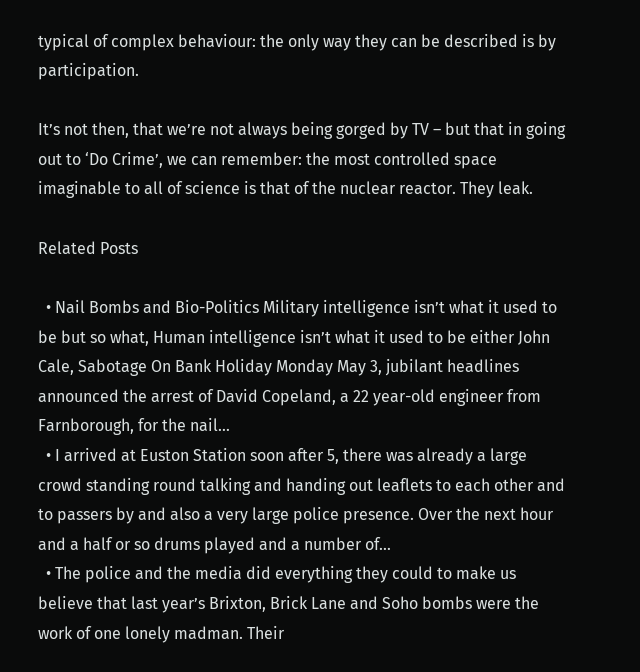typical of complex behaviour: the only way they can be described is by participation.

It’s not then, that we’re not always being gorged by TV – but that in going out to ‘Do Crime’, we can remember: the most controlled space imaginable to all of science is that of the nuclear reactor. They leak.

Related Posts

  • Nail Bombs and Bio-Politics Military intelligence isn’t what it used to be but so what, Human intelligence isn’t what it used to be either John Cale, Sabotage On Bank Holiday Monday May 3, jubilant headlines announced the arrest of David Copeland, a 22 year-old engineer from Farnborough, for the nail…
  • I arrived at Euston Station soon after 5, there was already a large crowd standing round talking and handing out leaflets to each other and to passers by and also a very large police presence. Over the next hour and a half or so drums played and a number of…
  • The police and the media did everything they could to make us believe that last year’s Brixton, Brick Lane and Soho bombs were the work of one lonely madman. Their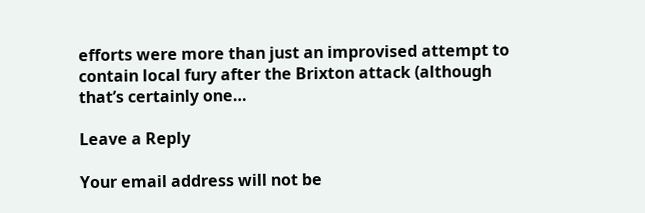efforts were more than just an improvised attempt to contain local fury after the Brixton attack (although that’s certainly one…

Leave a Reply

Your email address will not be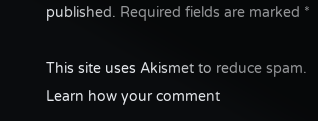published. Required fields are marked *

This site uses Akismet to reduce spam. Learn how your comment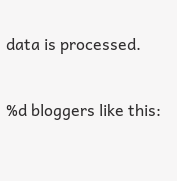data is processed.

%d bloggers like this: